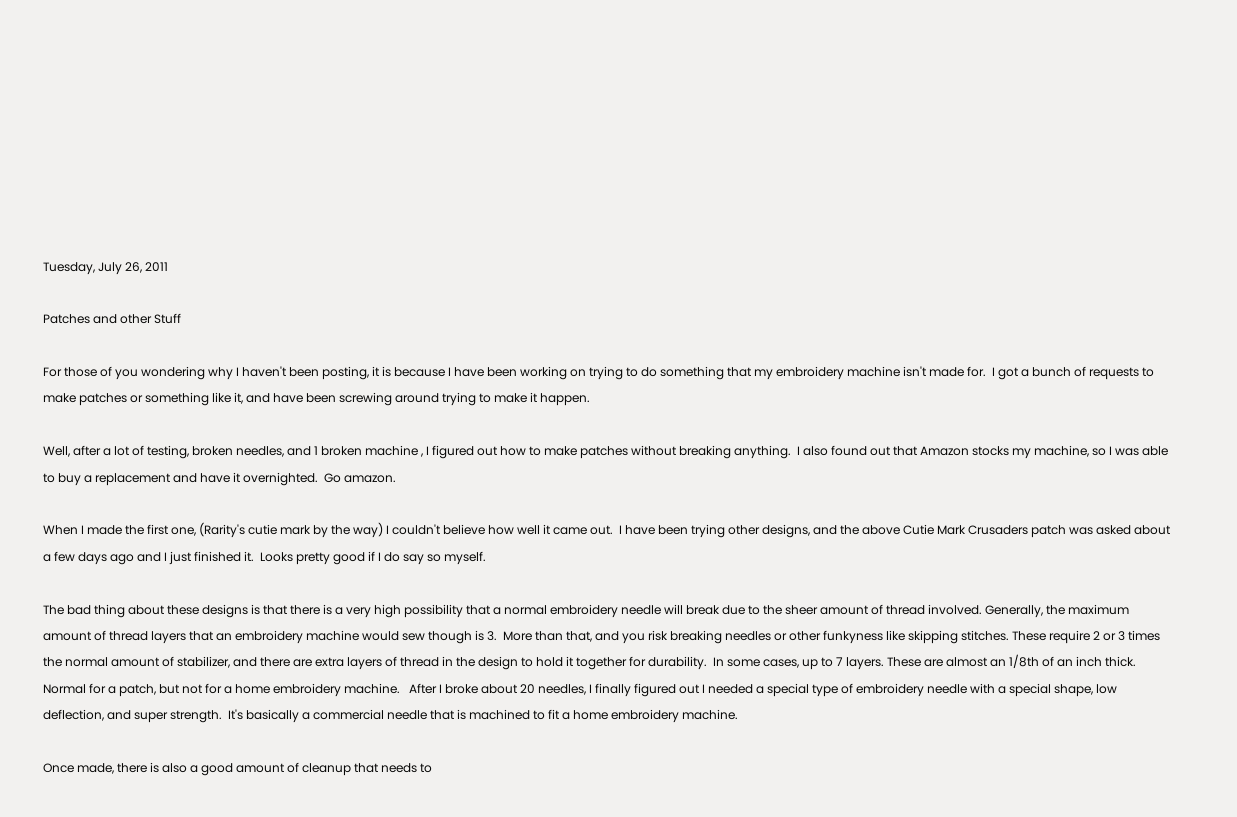Tuesday, July 26, 2011

Patches and other Stuff

For those of you wondering why I haven't been posting, it is because I have been working on trying to do something that my embroidery machine isn't made for.  I got a bunch of requests to make patches or something like it, and have been screwing around trying to make it happen.

Well, after a lot of testing, broken needles, and 1 broken machine , I figured out how to make patches without breaking anything.  I also found out that Amazon stocks my machine, so I was able to buy a replacement and have it overnighted.  Go amazon.

When I made the first one, (Rarity's cutie mark by the way) I couldn't believe how well it came out.  I have been trying other designs, and the above Cutie Mark Crusaders patch was asked about a few days ago and I just finished it.  Looks pretty good if I do say so myself.

The bad thing about these designs is that there is a very high possibility that a normal embroidery needle will break due to the sheer amount of thread involved. Generally, the maximum amount of thread layers that an embroidery machine would sew though is 3.  More than that, and you risk breaking needles or other funkyness like skipping stitches. These require 2 or 3 times the normal amount of stabilizer, and there are extra layers of thread in the design to hold it together for durability.  In some cases, up to 7 layers. These are almost an 1/8th of an inch thick.  Normal for a patch, but not for a home embroidery machine.   After I broke about 20 needles, I finally figured out I needed a special type of embroidery needle with a special shape, low deflection, and super strength.  It's basically a commercial needle that is machined to fit a home embroidery machine.

Once made, there is also a good amount of cleanup that needs to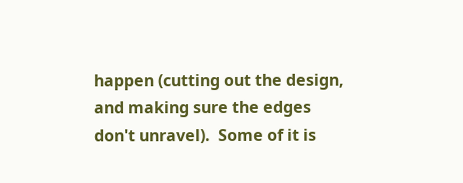happen (cutting out the design, and making sure the edges don't unravel).  Some of it is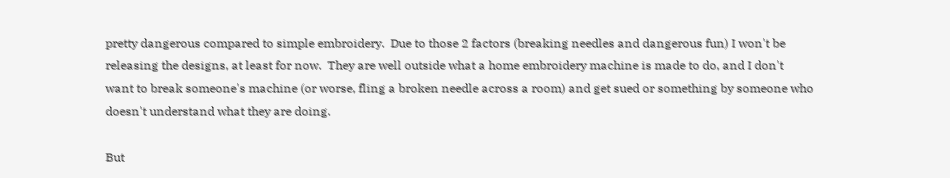pretty dangerous compared to simple embroidery.  Due to those 2 factors (breaking needles and dangerous fun) I won't be releasing the designs, at least for now.  They are well outside what a home embroidery machine is made to do, and I don't want to break someone's machine (or worse, fling a broken needle across a room) and get sued or something by someone who doesn't understand what they are doing.

But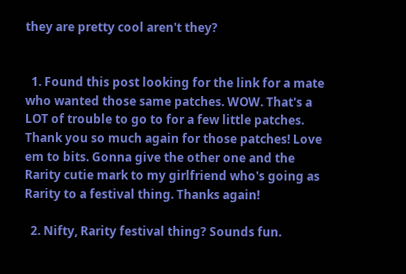they are pretty cool aren't they?


  1. Found this post looking for the link for a mate who wanted those same patches. WOW. That's a LOT of trouble to go to for a few little patches. Thank you so much again for those patches! Love em to bits. Gonna give the other one and the Rarity cutie mark to my girlfriend who's going as Rarity to a festival thing. Thanks again!

  2. Nifty, Rarity festival thing? Sounds fun.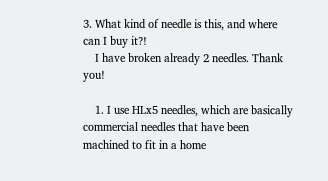3. What kind of needle is this, and where can I buy it?!
    I have broken already 2 needles. Thank you!

    1. I use HLx5 needles, which are basically commercial needles that have been machined to fit in a home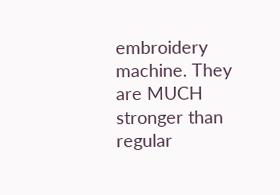embroidery machine. They are MUCH stronger than regular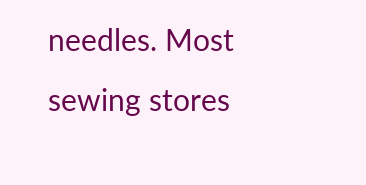needles. Most sewing stores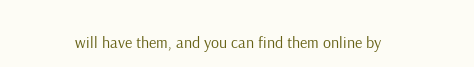will have them, and you can find them online by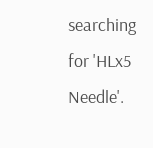searching for 'HLx5 Needle'.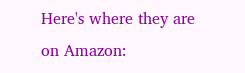Here's where they are on Amazon: